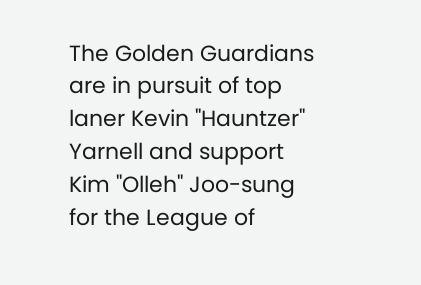The Golden Guardians are in pursuit of top laner Kevin "Hauntzer" Yarnell and support Kim "Olleh" Joo-sung for the League of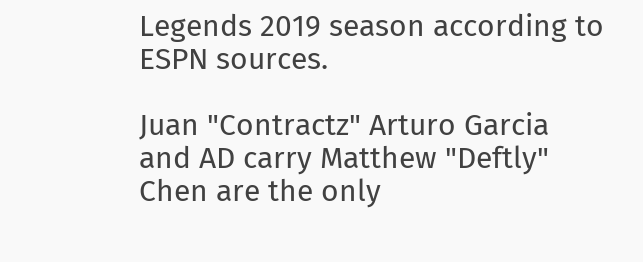Legends 2019 season according to ESPN sources.

Juan "Contractz" Arturo Garcia and AD carry Matthew "Deftly" Chen are the only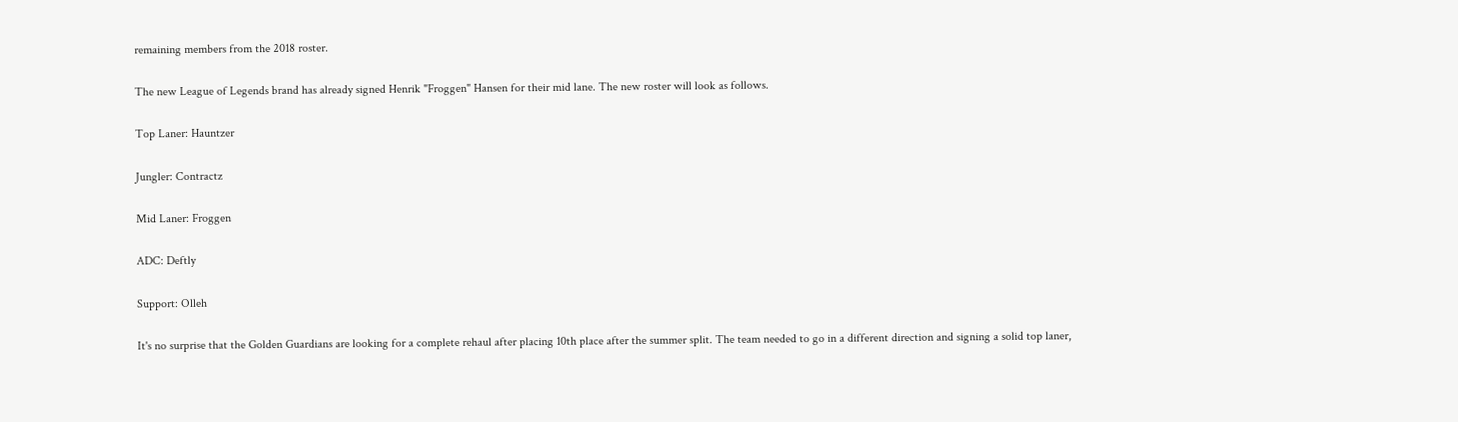remaining members from the 2018 roster.

The new League of Legends brand has already signed Henrik "Froggen" Hansen for their mid lane. The new roster will look as follows.

Top Laner: Hauntzer

Jungler: Contractz

Mid Laner: Froggen

ADC: Deftly

Support: Olleh

It's no surprise that the Golden Guardians are looking for a complete rehaul after placing 10th place after the summer split. The team needed to go in a different direction and signing a solid top laner,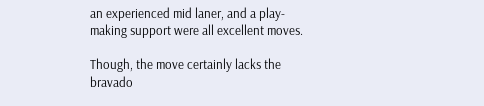an experienced mid laner, and a play-making support were all excellent moves.

Though, the move certainly lacks the bravado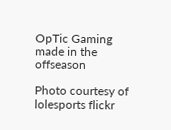OpTic Gaming made in the offseason

Photo courtesy of lolesports flickr